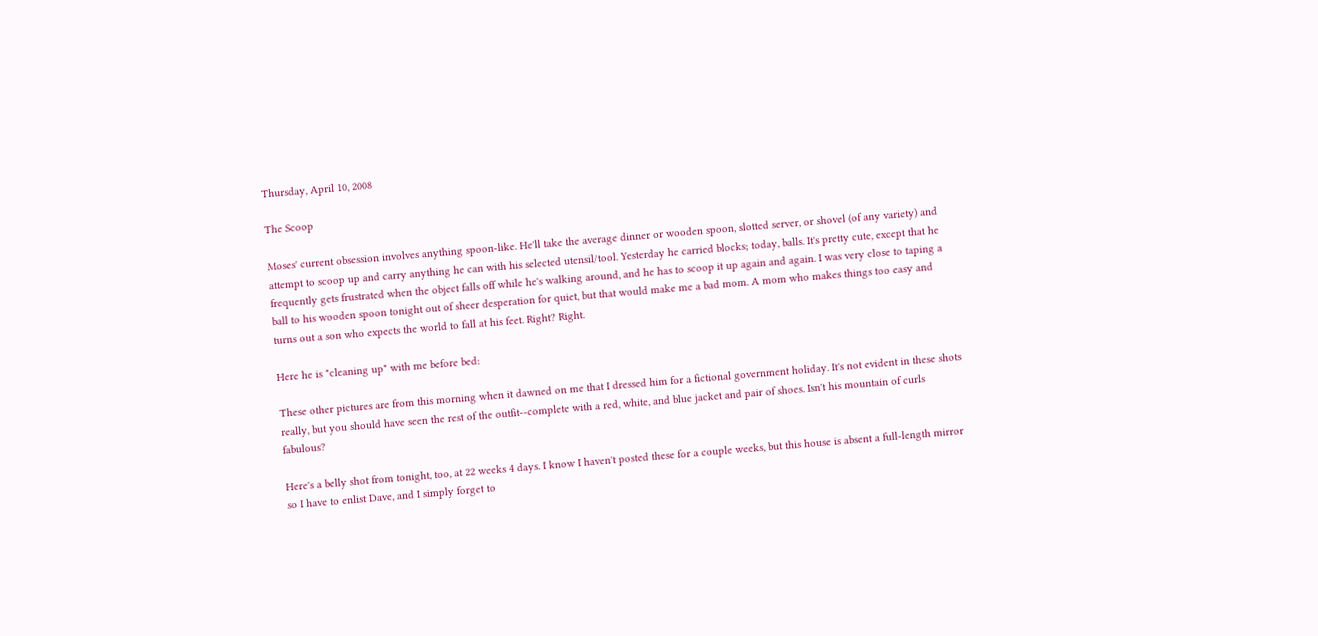Thursday, April 10, 2008

The Scoop

Moses' current obsession involves anything spoon-like. He'll take the average dinner or wooden spoon, slotted server, or shovel (of any variety) and attempt to scoop up and carry anything he can with his selected utensil/tool. Yesterday he carried blocks; today, balls. It's pretty cute, except that he frequently gets frustrated when the object falls off while he's walking around, and he has to scoop it up again and again. I was very close to taping a ball to his wooden spoon tonight out of sheer desperation for quiet, but that would make me a bad mom. A mom who makes things too easy and turns out a son who expects the world to fall at his feet. Right? Right.

Here he is "cleaning up" with me before bed:

These other pictures are from this morning when it dawned on me that I dressed him for a fictional government holiday. It's not evident in these shots really, but you should have seen the rest of the outfit--complete with a red, white, and blue jacket and pair of shoes. Isn't his mountain of curls fabulous?

Here's a belly shot from tonight, too, at 22 weeks 4 days. I know I haven't posted these for a couple weeks, but this house is absent a full-length mirror so I have to enlist Dave, and I simply forget to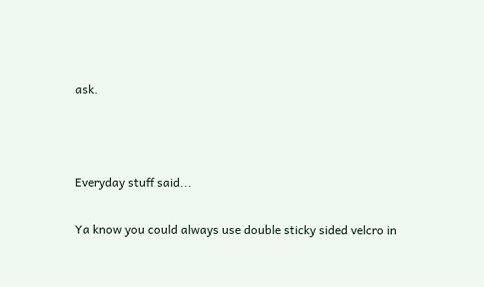ask.



Everyday stuff said...

Ya know you could always use double sticky sided velcro in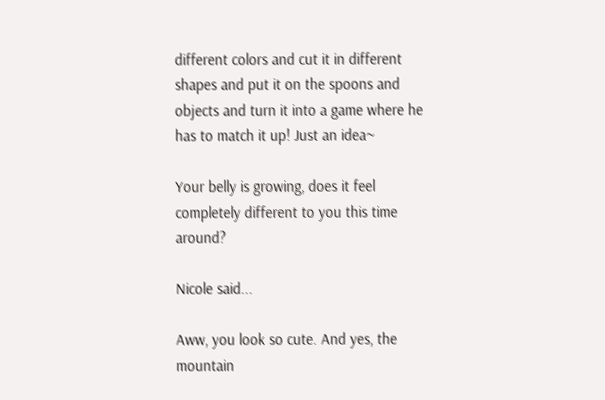different colors and cut it in different shapes and put it on the spoons and objects and turn it into a game where he has to match it up! Just an idea~

Your belly is growing, does it feel completely different to you this time around?

Nicole said...

Aww, you look so cute. And yes, the mountain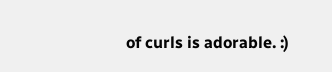of curls is adorable. :)